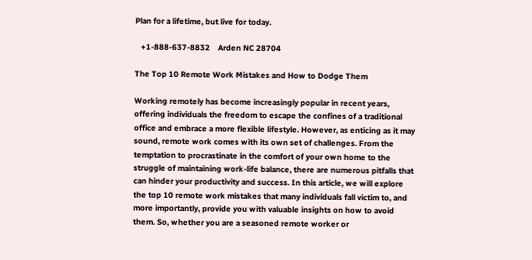Plan for a lifetime, but live for today.

   +1-888-637-8832    Arden NC 28704

The Top 10 Remote Work Mistakes and How to Dodge Them

Working remotely has become increasingly popular in recent years, offering individuals the freedom to escape the confines of a traditional office and embrace a more flexible lifestyle. However, as enticing as it may sound, remote work comes with its own set of challenges. From the temptation to procrastinate in the comfort of your own home to the struggle of maintaining work-life balance, there are numerous pitfalls that can hinder your productivity and success. In this article, we will explore the top 10 remote work mistakes that many individuals fall victim to, and more importantly, provide you with valuable insights on how to avoid them. So, whether you are a seasoned remote worker or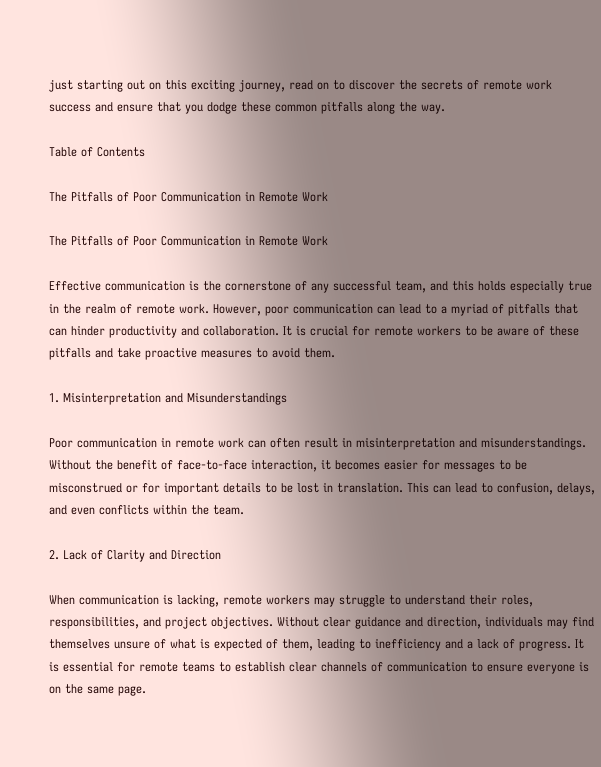just starting out on this exciting journey, read on to discover the secrets of remote work success and ensure that you dodge these common pitfalls along the way.

Table of Contents

The Pitfalls of Poor Communication in Remote Work

The Pitfalls of Poor Communication in Remote Work

Effective communication is the cornerstone of any successful team, and this holds especially true in the realm of remote work. However, poor communication can lead to a myriad of pitfalls that can hinder productivity and collaboration. It is crucial for remote workers to be aware of these pitfalls and take proactive measures to avoid them.

1. Misinterpretation and Misunderstandings

Poor communication in remote work can often result in misinterpretation and misunderstandings. Without the benefit of face-to-face interaction, it becomes easier for messages to be misconstrued or for important details to be lost in translation. This can lead to confusion, delays, and even conflicts within the team.

2. Lack of Clarity and Direction

When communication is lacking, remote workers may struggle to understand their roles, responsibilities, and project objectives. Without clear guidance and direction, individuals may find themselves unsure of what is expected of them, leading to inefficiency and a lack of progress. It is essential for remote teams to establish clear channels of communication to ensure everyone is on the same page.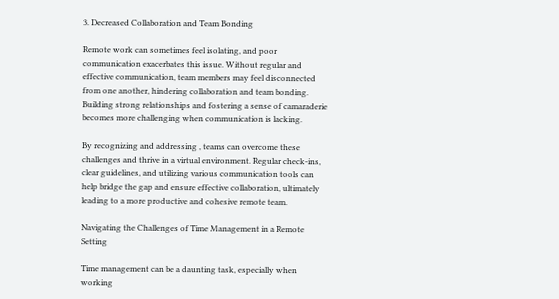3. Decreased Collaboration and Team Bonding

Remote work can sometimes feel isolating, and poor communication exacerbates this issue. Without regular and effective communication, team members may feel disconnected from one another, hindering collaboration and team bonding. Building strong relationships and fostering a sense of camaraderie becomes more challenging when communication is lacking.

By recognizing and addressing , teams can overcome these challenges and thrive in a virtual environment. Regular check-ins, clear guidelines, and utilizing various communication tools can help bridge the gap and ensure effective collaboration, ultimately leading to a more productive and cohesive remote team.

Navigating the Challenges of Time Management in a Remote Setting

Time management can be a daunting task, especially when working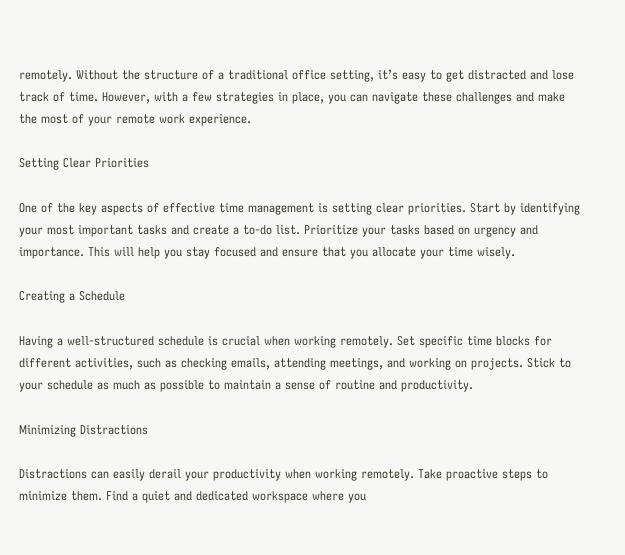remotely. Without the structure of a traditional office setting, it’s easy to get distracted and lose track of time. However, with a few strategies in place, you can navigate these challenges and make the most of your remote work experience.

Setting Clear Priorities

One of the key aspects of effective time management is setting clear priorities. Start by identifying your most important tasks and create a to-do list. Prioritize your tasks based on urgency and importance. This will help you stay focused and ensure that you allocate your time wisely.

Creating a Schedule

Having a well-structured schedule is crucial when working remotely. Set specific time blocks for different activities, such as checking emails, attending meetings, and working on projects. Stick to your schedule as much as possible to maintain a sense of routine and productivity.

Minimizing Distractions

Distractions can easily derail your productivity when working remotely. Take proactive steps to minimize them. Find a quiet and dedicated workspace where you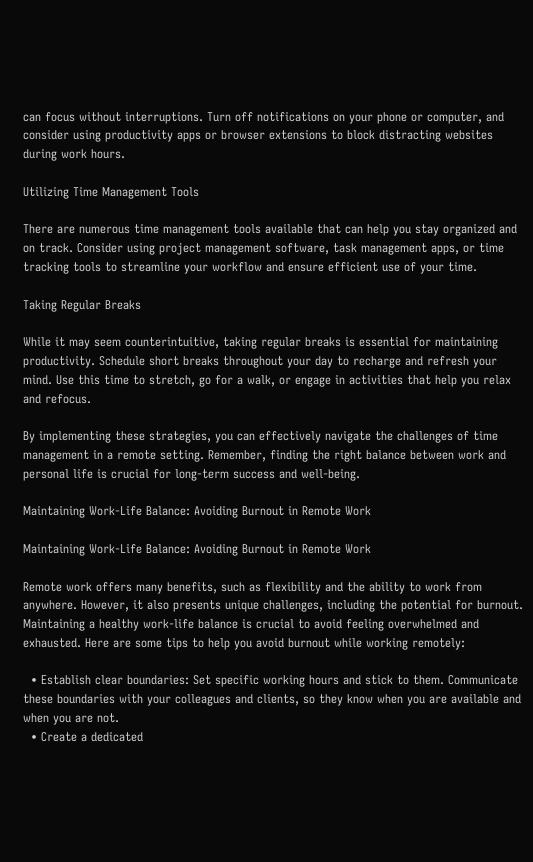can focus without interruptions. Turn off notifications on your phone or computer, and consider using productivity apps or browser extensions to block distracting websites during work hours.

Utilizing Time Management Tools

There are numerous time management tools available that can help you stay organized and on track. Consider using project management software, task management apps, or time tracking tools to streamline your workflow and ensure efficient use of your time.

Taking Regular Breaks

While it may seem counterintuitive, taking regular breaks is essential for maintaining productivity. Schedule short breaks throughout your day to recharge and refresh your mind. Use this time to stretch, go for a walk, or engage in activities that help you relax and refocus.

By implementing these strategies, you can effectively navigate the challenges of time management in a remote setting. Remember, finding the right balance between work and personal life is crucial for long-term success and well-being.

Maintaining Work-Life Balance: Avoiding Burnout in Remote Work

Maintaining Work-Life Balance: Avoiding Burnout in Remote Work

Remote work offers many benefits, such as flexibility and the ability to work from anywhere. However, it also presents unique challenges, including the potential for burnout. Maintaining a healthy work-life balance is crucial to avoid feeling overwhelmed and exhausted. Here are some tips to help you avoid burnout while working remotely:

  • Establish clear boundaries: Set specific working hours and stick to them. Communicate these boundaries with your colleagues and clients, so they know when you are available and when you are not.
  • Create a dedicated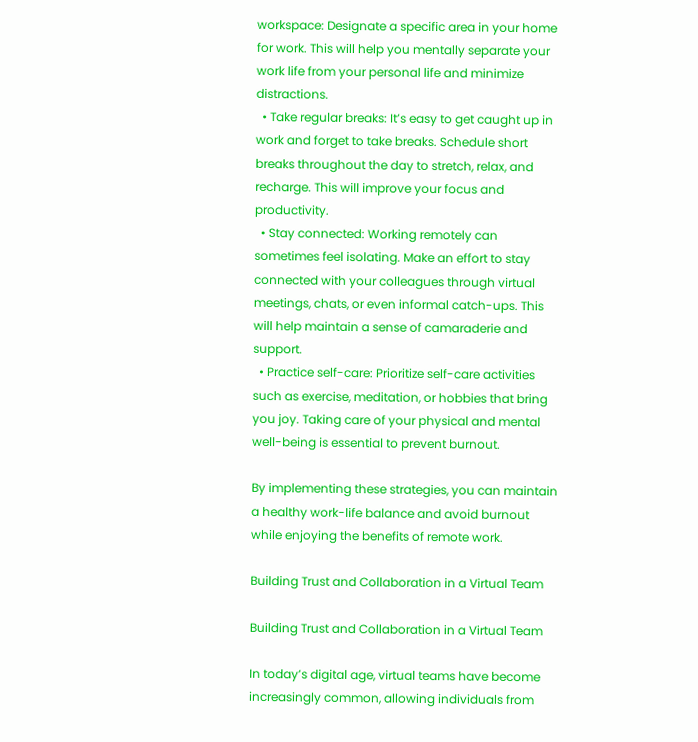workspace: Designate a specific area in your home for work. This will help you mentally separate your work life from your personal life and minimize distractions.
  • Take regular breaks: It’s easy to get caught up in work and forget to take breaks. Schedule short breaks throughout the day to stretch, relax, and recharge. This will improve your focus and productivity.
  • Stay connected: Working remotely can sometimes feel isolating. Make an effort to stay connected with your colleagues through virtual meetings, chats, or even informal catch-ups. This will help maintain a sense of camaraderie and support.
  • Practice self-care: Prioritize self-care activities such as exercise, meditation, or hobbies that bring you joy. Taking care of your physical and mental well-being is essential to prevent burnout.

By implementing these strategies, you can maintain a healthy work-life balance and avoid burnout while enjoying the benefits of remote work.

Building Trust and Collaboration in a Virtual Team

Building Trust and Collaboration in a Virtual Team

In today’s digital age, virtual teams have become increasingly common, allowing individuals from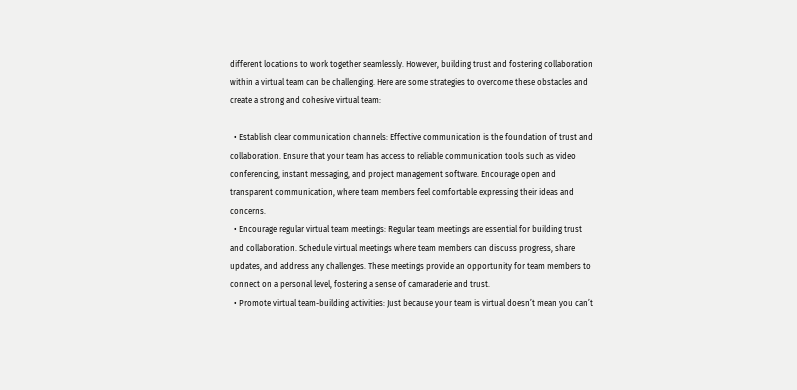different locations to work together seamlessly. However, building trust and fostering collaboration within a virtual team can be challenging. Here are some strategies to overcome these obstacles and create a strong and cohesive virtual team:

  • Establish clear communication channels: Effective communication is the foundation of trust and collaboration. Ensure that your team has access to reliable communication tools such as video conferencing, instant messaging, and project management software. Encourage open and transparent communication, where team members feel comfortable expressing their ideas and concerns.
  • Encourage regular virtual team meetings: Regular team meetings are essential for building trust and collaboration. Schedule virtual meetings where team members can discuss progress, share updates, and address any challenges. These meetings provide an opportunity for team members to connect on a personal level, fostering a sense of camaraderie and trust.
  • Promote virtual team-building activities: Just because your team is virtual doesn’t mean you can’t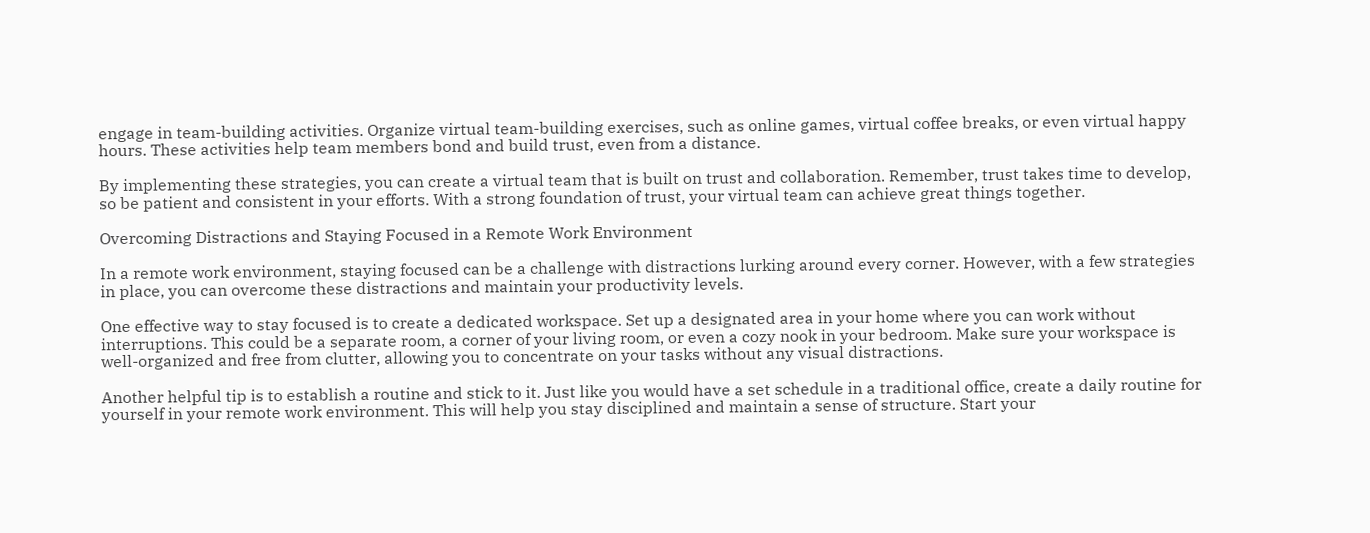engage in team-building activities. Organize virtual team-building exercises, such as online games, virtual coffee breaks, or even virtual happy hours. These activities help team members bond and build trust, even from a distance.

By implementing these strategies, you can create a virtual team that is built on trust and collaboration. Remember, trust takes time to develop, so be patient and consistent in your efforts. With a strong foundation of trust, your virtual team can achieve great things together.

Overcoming Distractions and Staying Focused in a Remote Work Environment

In a remote work environment, staying focused can be a challenge with distractions lurking around every corner. However, with a few strategies in place, you can overcome these distractions and maintain your productivity levels.

One effective way to stay focused is to create a dedicated workspace. Set up a designated area in your home where you can work without interruptions. This could be a separate room, a corner of your living room, or even a cozy nook in your bedroom. Make sure your workspace is well-organized and free from clutter, allowing you to concentrate on your tasks without any visual distractions.

Another helpful tip is to establish a routine and stick to it. Just like you would have a set schedule in a traditional office, create a daily routine for yourself in your remote work environment. This will help you stay disciplined and maintain a sense of structure. Start your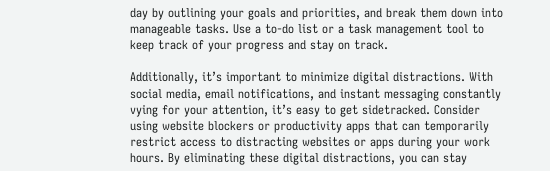day by outlining your goals and priorities, and break them down into manageable tasks. Use a to-do list or a task management tool to keep track of your progress and stay on track.

Additionally, it’s important to minimize digital distractions. With social media, email notifications, and instant messaging constantly vying for your attention, it’s easy to get sidetracked. Consider using website blockers or productivity apps that can temporarily restrict access to distracting websites or apps during your work hours. By eliminating these digital distractions, you can stay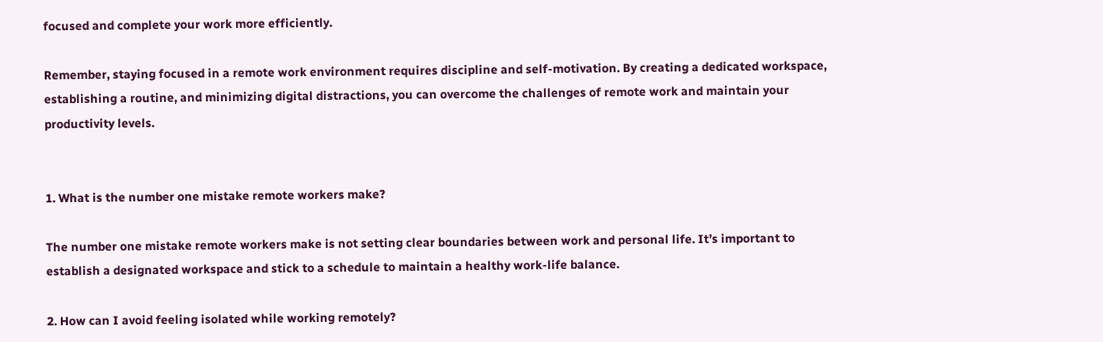focused and complete your work more efficiently.

Remember, staying focused in a remote work environment requires discipline and self-motivation. By creating a dedicated workspace, establishing a routine, and minimizing digital distractions, you can overcome the challenges of remote work and maintain your productivity levels.


1. What is the number one mistake remote workers make?

The number one mistake remote workers make is not setting clear boundaries between work and personal life. It’s important to establish a designated workspace and stick to a schedule to maintain a healthy work-life balance.

2. How can I avoid feeling isolated while working remotely?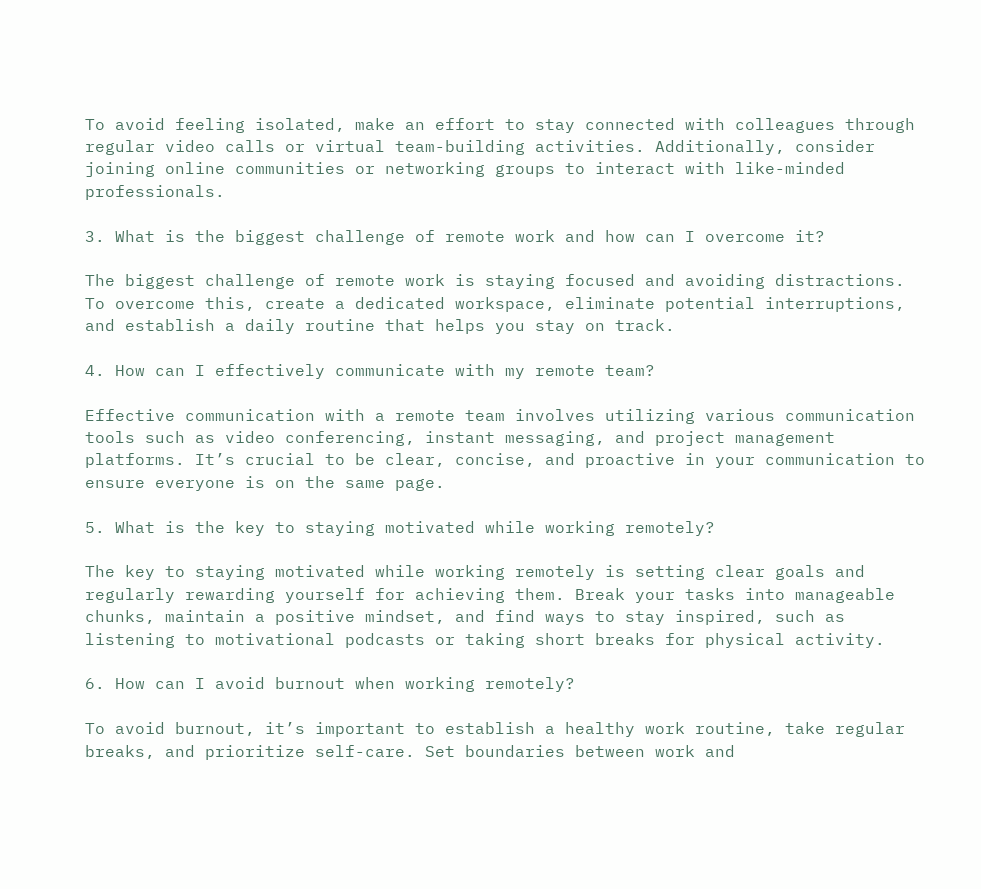To avoid feeling isolated, make an effort to stay connected with colleagues through regular video calls or virtual team-building activities. Additionally, consider joining online communities or networking groups to interact with like-minded professionals.

3. What is the biggest challenge of remote work and how can I overcome it?

The biggest challenge of remote work is staying focused and avoiding distractions. To overcome this, create a dedicated workspace, eliminate potential interruptions, and establish a daily routine that helps you stay on track.

4. How can I effectively communicate with my remote team?

Effective communication with a remote team involves utilizing various communication tools such as video conferencing, instant messaging, and project management platforms. It’s crucial to be clear, concise, and proactive in your communication to ensure everyone is on the same page.

5. What is the key to staying motivated while working remotely?

The key to staying motivated while working remotely is setting clear goals and regularly rewarding yourself for achieving them. Break your tasks into manageable chunks, maintain a positive mindset, and find ways to stay inspired, such as listening to motivational podcasts or taking short breaks for physical activity.

6. How can I avoid burnout when working remotely?

To avoid burnout, it’s important to establish a healthy work routine, take regular breaks, and prioritize self-care. Set boundaries between work and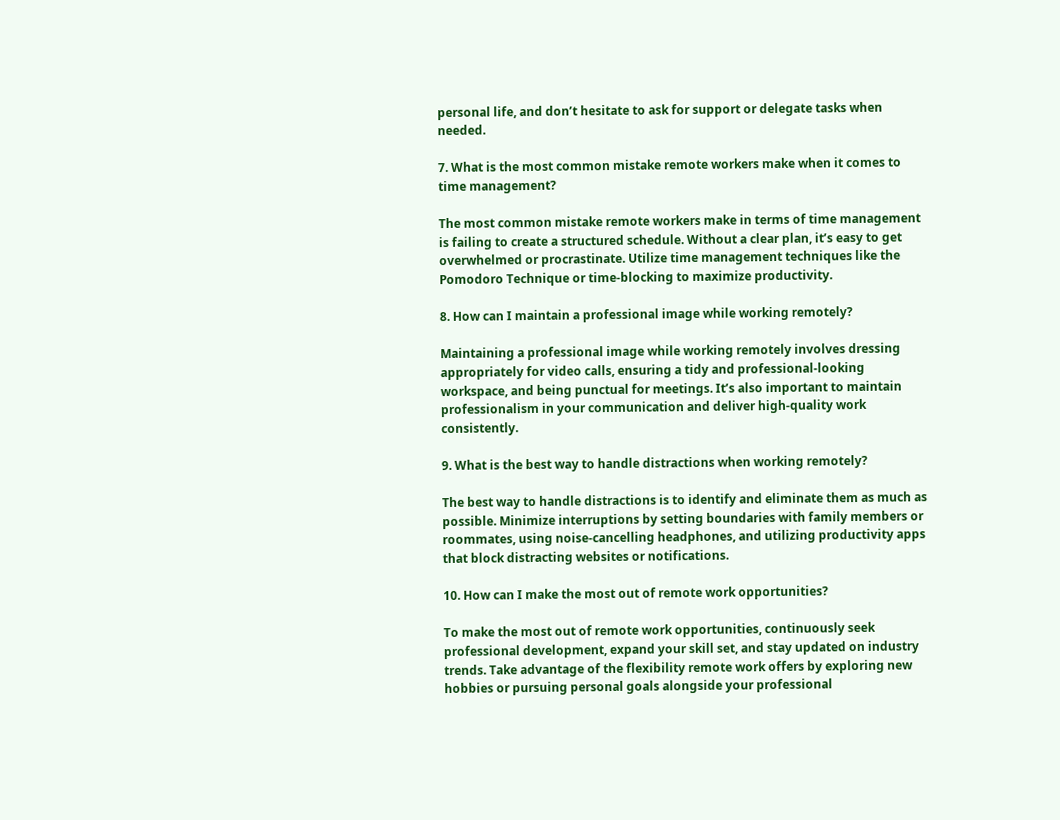personal life, and don’t hesitate to ask for support or delegate tasks when needed.

7. What is the most common mistake remote workers make when it comes to time management?

The most common mistake remote workers make in terms of time management is failing to create a structured schedule. Without a clear plan, it’s easy to get overwhelmed or procrastinate. Utilize time management techniques like the Pomodoro Technique or time-blocking to maximize productivity.

8. How can I maintain a professional image while working remotely?

Maintaining a professional image while working remotely involves dressing appropriately for video calls, ensuring a tidy and professional-looking workspace, and being punctual for meetings. It’s also important to maintain professionalism in your communication and deliver high-quality work consistently.

9. What is the best way to handle distractions when working remotely?

The best way to handle distractions is to identify and eliminate them as much as possible. Minimize interruptions by setting boundaries with family members or roommates, using noise-cancelling headphones, and utilizing productivity apps that block distracting websites or notifications.

10. How can I make the most out of remote work opportunities?

To make the most out of remote work opportunities, continuously seek professional development, expand your skill set, and stay updated on industry trends. Take advantage of the flexibility remote work offers by exploring new hobbies or pursuing personal goals alongside your professional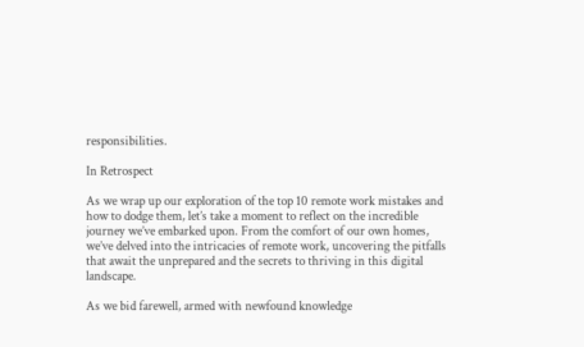responsibilities.

In Retrospect

As we wrap up our exploration of the top 10 remote work mistakes and how to dodge them, let’s take a moment to reflect on the incredible journey we’ve embarked upon. From the comfort of our own homes, we’ve delved into the intricacies of remote work, uncovering the pitfalls that await the unprepared and the secrets to thriving in this digital landscape.

As we bid farewell, armed with newfound knowledge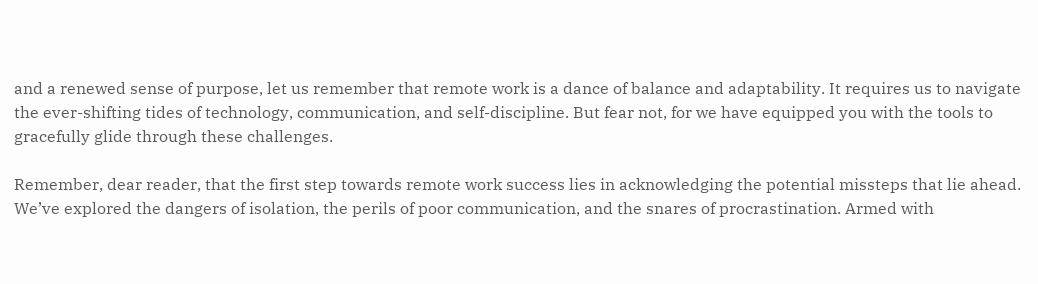and a renewed sense of purpose, let us remember that remote work is a dance of balance and adaptability. It requires us to navigate the ever-shifting tides of technology, communication, and self-discipline. But fear not, for we have equipped you with the tools to gracefully glide through these challenges.

Remember, dear reader, that the first step towards remote work success lies in acknowledging the potential missteps that lie ahead. We’ve explored the dangers of isolation, the perils of poor communication, and the snares of procrastination. Armed with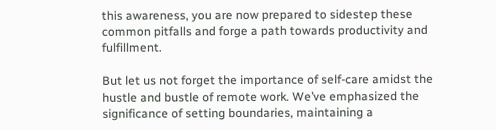this awareness, you are now prepared to sidestep these common pitfalls and forge a path towards productivity and fulfillment.

But let us not forget the importance of self-care amidst the hustle and bustle of remote work. We’ve emphasized the significance of setting boundaries, maintaining a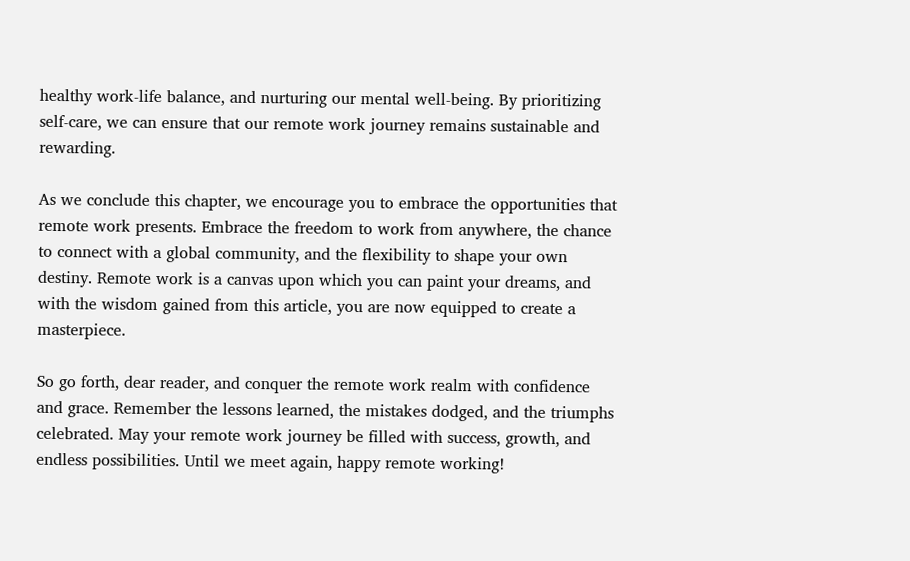healthy work-life balance, and nurturing our mental well-being. By prioritizing self-care, we can ensure that our remote work journey remains sustainable and rewarding.

As we conclude this chapter, we encourage you to embrace the opportunities that remote work presents. Embrace the freedom to work from anywhere, the chance to connect with a global community, and the flexibility to shape your own destiny. Remote work is a canvas upon which you can paint your dreams, and with the wisdom gained from this article, you are now equipped to create a masterpiece.

So go forth, dear reader, and conquer the remote work realm with confidence and grace. Remember the lessons learned, the mistakes dodged, and the triumphs celebrated. May your remote work journey be filled with success, growth, and endless possibilities. Until we meet again, happy remote working!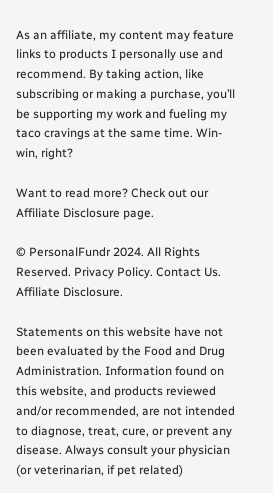As an affiliate, my content may feature links to products I personally use and recommend. By taking action, like subscribing or making a purchase, you’ll be supporting my work and fueling my taco cravings at the same time. Win-win, right?

Want to read more? Check out our Affiliate Disclosure page.

© PersonalFundr 2024. All Rights Reserved. Privacy Policy. Contact Us. Affiliate Disclosure.

Statements on this website have not been evaluated by the Food and Drug Administration. Information found on this website, and products reviewed and/or recommended, are not intended to diagnose, treat, cure, or prevent any disease. Always consult your physician (or veterinarian, if pet related)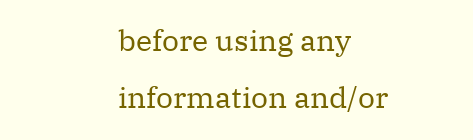before using any information and/or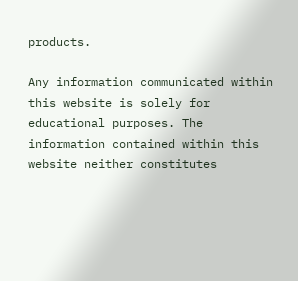products.

Any information communicated within this website is solely for educational purposes. The information contained within this website neither constitutes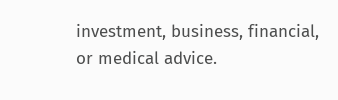investment, business, financial, or medical advice.